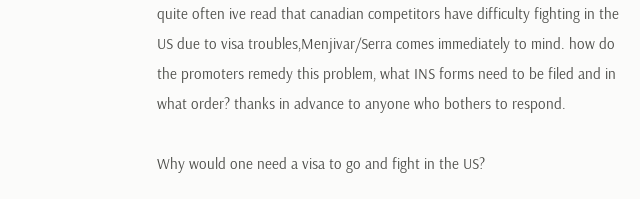quite often ive read that canadian competitors have difficulty fighting in the US due to visa troubles,Menjivar/Serra comes immediately to mind. how do the promoters remedy this problem, what INS forms need to be filed and in what order? thanks in advance to anyone who bothers to respond.

Why would one need a visa to go and fight in the US?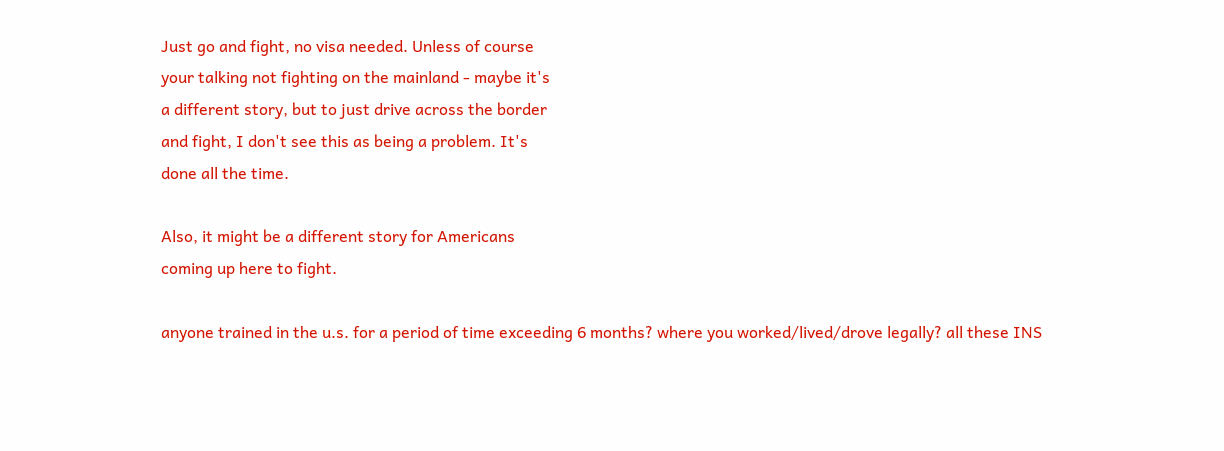Just go and fight, no visa needed. Unless of course
your talking not fighting on the mainland - maybe it's
a different story, but to just drive across the border
and fight, I don't see this as being a problem. It's
done all the time.

Also, it might be a different story for Americans
coming up here to fight.

anyone trained in the u.s. for a period of time exceeding 6 months? where you worked/lived/drove legally? all these INS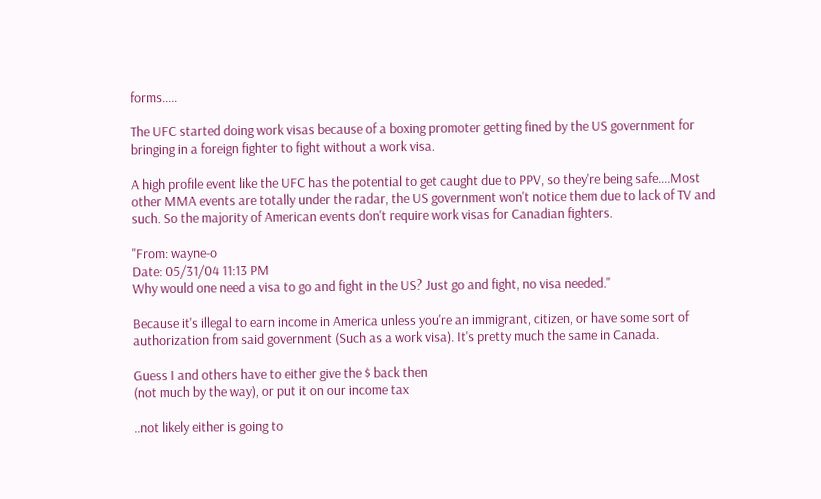forms.....

The UFC started doing work visas because of a boxing promoter getting fined by the US government for bringing in a foreign fighter to fight without a work visa.

A high profile event like the UFC has the potential to get caught due to PPV, so they're being safe....Most other MMA events are totally under the radar, the US government won't notice them due to lack of TV and such. So the majority of American events don't require work visas for Canadian fighters.

"From: wayne-o
Date: 05/31/04 11:13 PM
Why would one need a visa to go and fight in the US? Just go and fight, no visa needed."

Because it's illegal to earn income in America unless you're an immigrant, citizen, or have some sort of authorization from said government (Such as a work visa). It's pretty much the same in Canada.

Guess I and others have to either give the $ back then
(not much by the way), or put it on our income tax

..not likely either is going to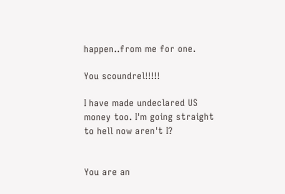happen..from me for one.

You scoundrel!!!!!

I have made undeclared US money too. I'm going straight to hell now aren't I?


You are an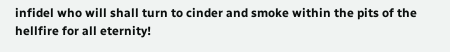infidel who will shall turn to cinder and smoke within the pits of the hellfire for all eternity!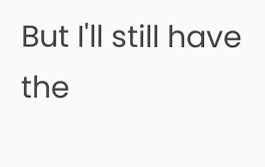But I'll still have the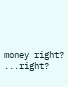money right? ...right?